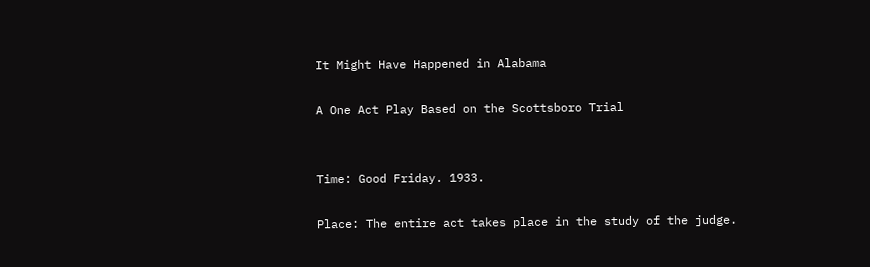It Might Have Happened in Alabama

A One Act Play Based on the Scottsboro Trial


Time: Good Friday. 1933.

Place: The entire act takes place in the study of the judge.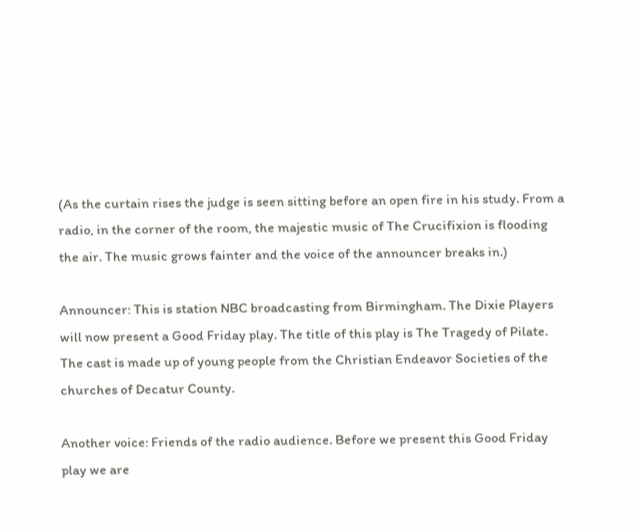(As the curtain rises the judge is seen sitting before an open fire in his study. From a radio, in the corner of the room, the majestic music of The Crucifixion is flooding the air. The music grows fainter and the voice of the announcer breaks in.)

Announcer: This is station NBC broadcasting from Birmingham. The Dixie Players will now present a Good Friday play. The title of this play is The Tragedy of Pilate. The cast is made up of young people from the Christian Endeavor Societies of the churches of Decatur County.

Another voice: Friends of the radio audience. Before we present this Good Friday play we are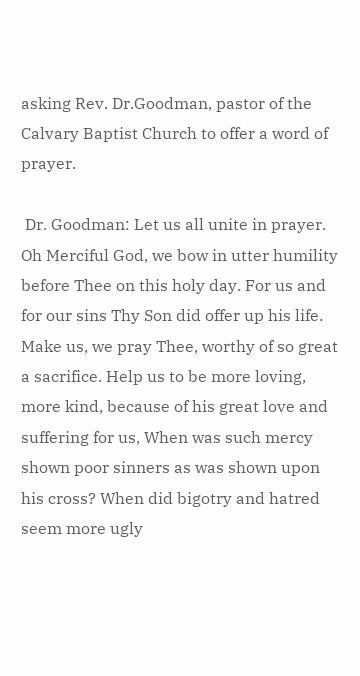asking Rev. Dr.Goodman, pastor of the Calvary Baptist Church to offer a word of prayer.

 Dr. Goodman: Let us all unite in prayer. Oh Merciful God, we bow in utter humility before Thee on this holy day. For us and for our sins Thy Son did offer up his life. Make us, we pray Thee, worthy of so great a sacrifice. Help us to be more loving, more kind, because of his great love and suffering for us, When was such mercy shown poor sinners as was shown upon his cross? When did bigotry and hatred seem more ugly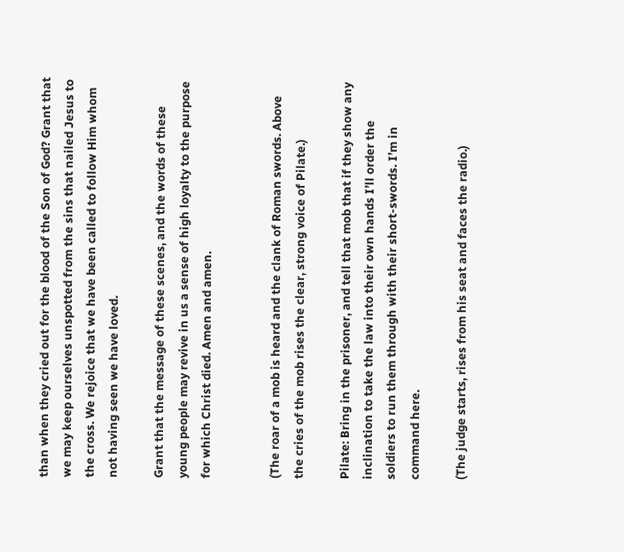than when they cried out for the blood of the Son of God? Grant that we may keep ourselves unspotted from the sins that nailed Jesus to the cross. We rejoice that we have been called to follow Him whom not having seen we have loved.

Grant that the message of these scenes, and the words of these young people may revive in us a sense of high loyalty to the purpose for which Christ died. Amen and amen.


(The roar of a mob is heard and the clank of Roman swords. Above the cries of the mob rises the clear, strong voice of Pilate.)

Pilate: Bring in the prisoner, and tell that mob that if they show any inclination to take the law into their own hands I’ll order the soldiers to run them through with their short-swords. I’m in command here.

(The judge starts, rises from his seat and faces the radio.)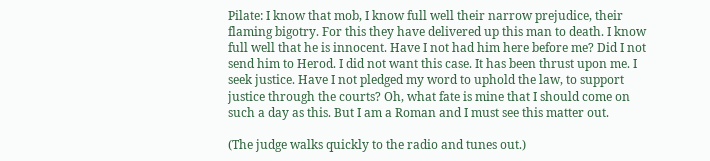Pilate: I know that mob, I know full well their narrow prejudice, their flaming bigotry. For this they have delivered up this man to death. I know full well that he is innocent. Have I not had him here before me? Did I not send him to Herod. I did not want this case. It has been thrust upon me. I seek justice. Have I not pledged my word to uphold the law, to support justice through the courts? Oh, what fate is mine that I should come on such a day as this. But I am a Roman and I must see this matter out.

(The judge walks quickly to the radio and tunes out.)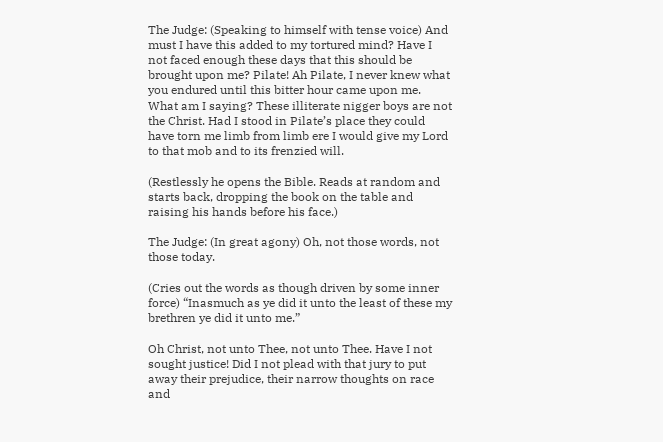The Judge: (Speaking to himself with tense voice) And must I have this added to my tortured mind? Have I not faced enough these days that this should be brought upon me? Pilate! Ah Pilate, I never knew what you endured until this bitter hour came upon me. What am I saying? These illiterate nigger boys are not the Christ. Had I stood in Pilate’s place they could have torn me limb from limb ere I would give my Lord to that mob and to its frenzied will.

(Restlessly he opens the Bible. Reads at random and starts back, dropping the book on the table and raising his hands before his face.)

The Judge: (In great agony) Oh, not those words, not those today.

(Cries out the words as though driven by some inner force) “Inasmuch as ye did it unto the least of these my brethren ye did it unto me.”

Oh Christ, not unto Thee, not unto Thee. Have I not sought justice! Did I not plead with that jury to put away their prejudice, their narrow thoughts on race and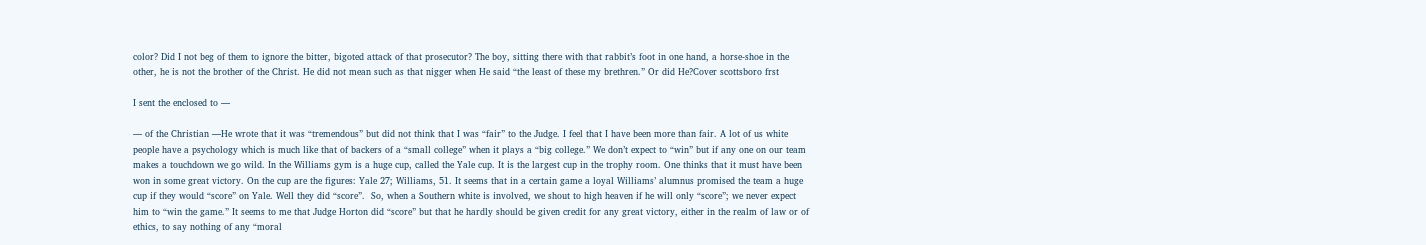color? Did I not beg of them to ignore the bitter, bigoted attack of that prosecutor? The boy, sitting there with that rabbit’s foot in one hand, a horse-shoe in the other, he is not the brother of the Christ. He did not mean such as that nigger when He said “the least of these my brethren.” Or did He?Cover scottsboro frst

I sent the enclosed to —

— of the Christian —He wrote that it was “tremendous” but did not think that I was “fair” to the Judge. I feel that I have been more than fair. A lot of us white people have a psychology which is much like that of backers of a “small college” when it plays a “big college.” We don’t expect to “win” but if any one on our team makes a touchdown we go wild. In the Williams gym is a huge cup, called the Yale cup. It is the largest cup in the trophy room. One thinks that it must have been won in some great victory. On the cup are the figures: Yale 27; Williams, 51. It seems that in a certain game a loyal Williams’ alumnus promised the team a huge cup if they would “score” on Yale. Well they did “score”.  So, when a Southern white is involved, we shout to high heaven if he will only “score”; we never expect him to “win the game.” It seems to me that Judge Horton did “score” but that he hardly should be given credit for any great victory, either in the realm of law or of ethics, to say nothing of any “moral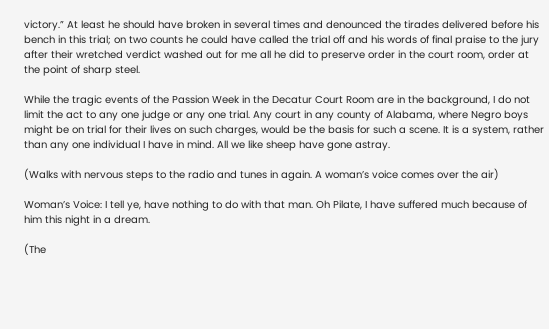victory.” At least he should have broken in several times and denounced the tirades delivered before his bench in this trial; on two counts he could have called the trial off and his words of final praise to the jury after their wretched verdict washed out for me all he did to preserve order in the court room, order at the point of sharp steel.

While the tragic events of the Passion Week in the Decatur Court Room are in the background, I do not limit the act to any one judge or any one trial. Any court in any county of Alabama, where Negro boys might be on trial for their lives on such charges, would be the basis for such a scene. It is a system, rather than any one individual I have in mind. All we like sheep have gone astray.

(Walks with nervous steps to the radio and tunes in again. A woman’s voice comes over the air)

Woman’s Voice: I tell ye, have nothing to do with that man. Oh Pilate, I have suffered much because of him this night in a dream.

(The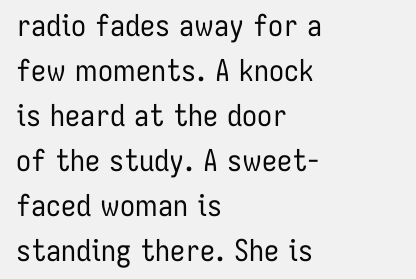radio fades away for a few moments. A knock is heard at the door of the study. A sweet-faced woman is standing there. She is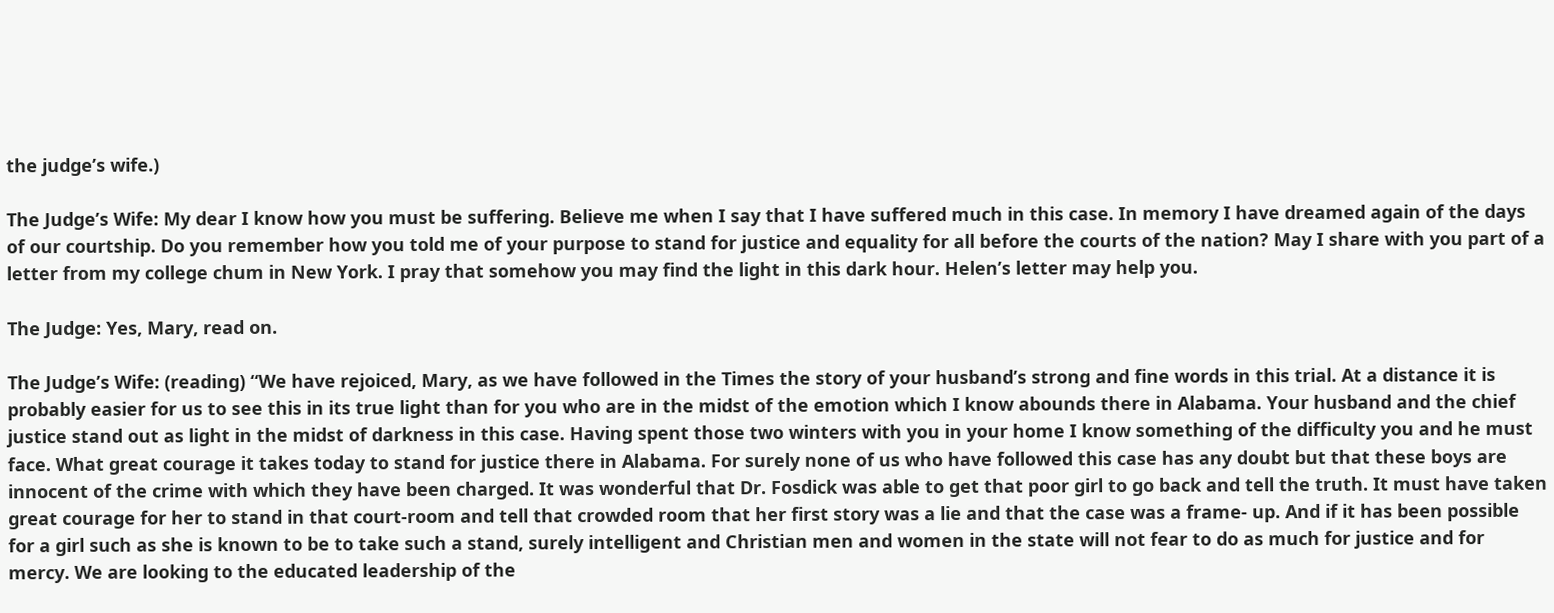the judge’s wife.)

The Judge’s Wife: My dear I know how you must be suffering. Believe me when I say that I have suffered much in this case. In memory I have dreamed again of the days of our courtship. Do you remember how you told me of your purpose to stand for justice and equality for all before the courts of the nation? May I share with you part of a letter from my college chum in New York. I pray that somehow you may find the light in this dark hour. Helen’s letter may help you.

The Judge: Yes, Mary, read on.

The Judge’s Wife: (reading) “We have rejoiced, Mary, as we have followed in the Times the story of your husband’s strong and fine words in this trial. At a distance it is probably easier for us to see this in its true light than for you who are in the midst of the emotion which I know abounds there in Alabama. Your husband and the chief justice stand out as light in the midst of darkness in this case. Having spent those two winters with you in your home I know something of the difficulty you and he must face. What great courage it takes today to stand for justice there in Alabama. For surely none of us who have followed this case has any doubt but that these boys are innocent of the crime with which they have been charged. It was wonderful that Dr. Fosdick was able to get that poor girl to go back and tell the truth. It must have taken great courage for her to stand in that court-room and tell that crowded room that her first story was a lie and that the case was a frame- up. And if it has been possible for a girl such as she is known to be to take such a stand, surely intelligent and Christian men and women in the state will not fear to do as much for justice and for mercy. We are looking to the educated leadership of the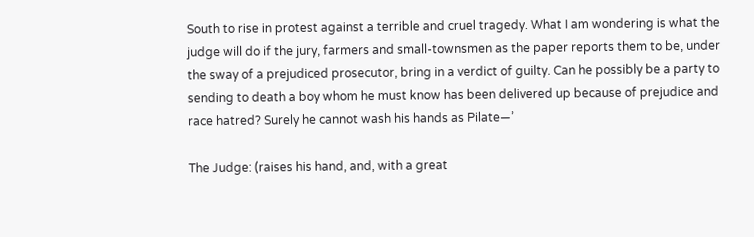South to rise in protest against a terrible and cruel tragedy. What I am wondering is what the judge will do if the jury, farmers and small-townsmen as the paper reports them to be, under the sway of a prejudiced prosecutor, bring in a verdict of guilty. Can he possibly be a party to sending to death a boy whom he must know has been delivered up because of prejudice and race hatred? Surely he cannot wash his hands as Pilate—’

The Judge: (raises his hand, and, with a great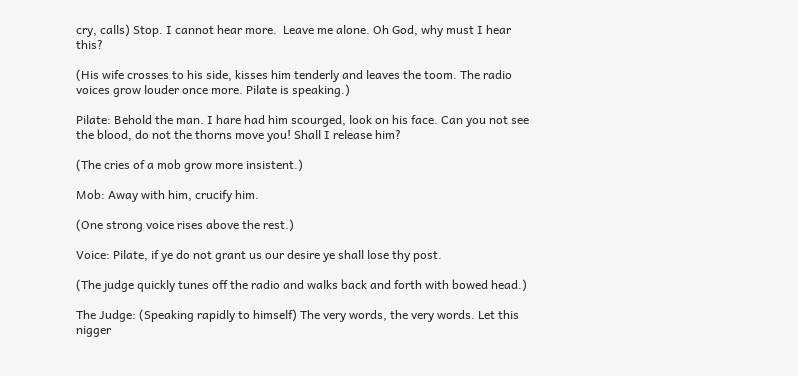cry, calls) Stop. I cannot hear more.  Leave me alone. Oh God, why must I hear this?

(His wife crosses to his side, kisses him tenderly and leaves the toom. The radio voices grow louder once more. Pilate is speaking.)

Pilate: Behold the man. I hare had him scourged, look on his face. Can you not see the blood, do not the thorns move you! Shall I release him?

(The cries of a mob grow more insistent.)

Mob: Away with him, crucify him.

(One strong voice rises above the rest.)

Voice: Pilate, if ye do not grant us our desire ye shall lose thy post.

(The judge quickly tunes off the radio and walks back and forth with bowed head.)

The Judge: (Speaking rapidly to himself) The very words, the very words. Let this nigger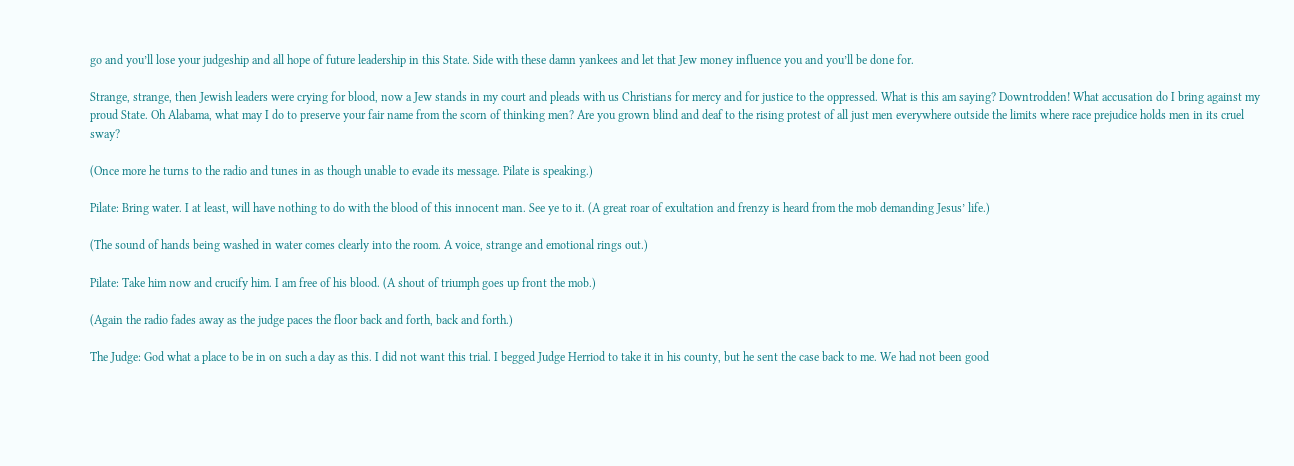go and you’ll lose your judgeship and all hope of future leadership in this State. Side with these damn yankees and let that Jew money influence you and you’ll be done for.

Strange, strange, then Jewish leaders were crying for blood, now a Jew stands in my court and pleads with us Christians for mercy and for justice to the oppressed. What is this am saying? Downtrodden! What accusation do I bring against my proud State. Oh Alabama, what may I do to preserve your fair name from the scorn of thinking men? Are you grown blind and deaf to the rising protest of all just men everywhere outside the limits where race prejudice holds men in its cruel sway?

(Once more he turns to the radio and tunes in as though unable to evade its message. Pilate is speaking.)

Pilate: Bring water. I at least, will have nothing to do with the blood of this innocent man. See ye to it. (A great roar of exultation and frenzy is heard from the mob demanding Jesus’ life.)

(The sound of hands being washed in water comes clearly into the room. A voice, strange and emotional rings out.)

Pilate: Take him now and crucify him. I am free of his blood. (A shout of triumph goes up front the mob.)

(Again the radio fades away as the judge paces the floor back and forth, back and forth.)

The Judge: God what a place to be in on such a day as this. I did not want this trial. I begged Judge Herriod to take it in his county, but he sent the case back to me. We had not been good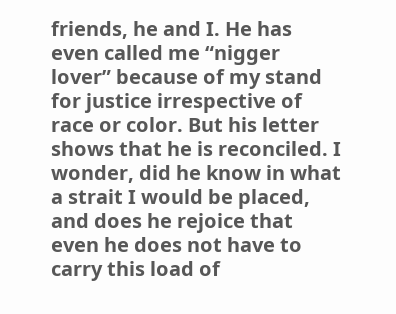friends, he and I. He has even called me “nigger lover” because of my stand for justice irrespective of race or color. But his letter shows that he is reconciled. I wonder, did he know in what a strait I would be placed, and does he rejoice that even he does not have to carry this load of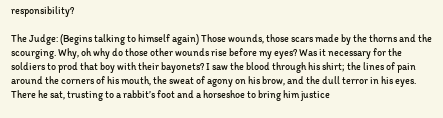responsibility?

The Judge: (Begins talking to himself again) Those wounds, those scars made by the thorns and the scourging. Why, oh why do those other wounds rise before my eyes? Was it necessary for the soldiers to prod that boy with their bayonets? I saw the blood through his shirt; the lines of pain around the corners of his mouth, the sweat of agony on his brow, and the dull terror in his eyes. There he sat, trusting to a rabbit’s foot and a horseshoe to bring him justice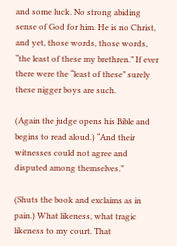and some luck. No strong abiding sense of God for him. He is no Christ, and yet, those words, those words, “the least of these my brethren.” If ever there were the “least of these” surely these nigger boys are such.

(Again the judge opens his Bible and begins to read aloud.) “And their witnesses could not agree and disputed among themselves.”

(Shuts the book and exclaims as in pain.) What likeness, what tragic likeness to my court. That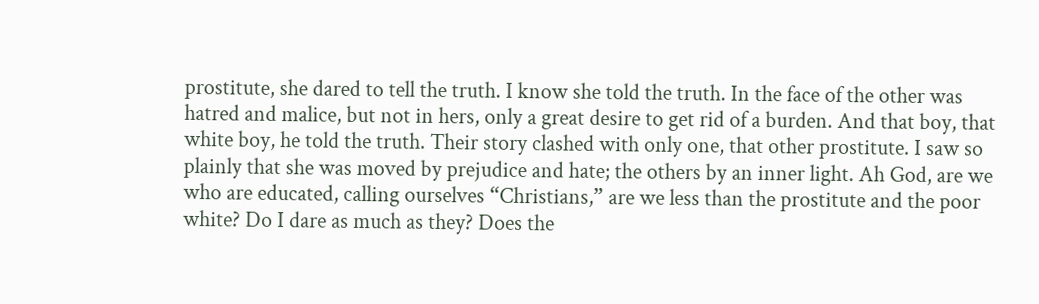prostitute, she dared to tell the truth. I know she told the truth. In the face of the other was hatred and malice, but not in hers, only a great desire to get rid of a burden. And that boy, that white boy, he told the truth. Their story clashed with only one, that other prostitute. I saw so plainly that she was moved by prejudice and hate; the others by an inner light. Ah God, are we who are educated, calling ourselves “Christians,” are we less than the prostitute and the poor white? Do I dare as much as they? Does the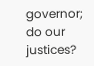governor; do our justices?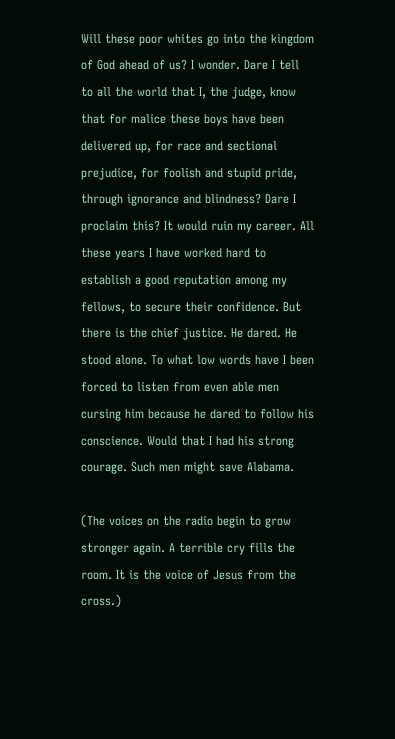Will these poor whites go into the kingdom of God ahead of us? I wonder. Dare I tell to all the world that I, the judge, know that for malice these boys have been delivered up, for race and sectional prejudice, for foolish and stupid pride, through ignorance and blindness? Dare I proclaim this? It would ruin my career. All these years I have worked hard to establish a good reputation among my fellows, to secure their confidence. But there is the chief justice. He dared. He stood alone. To what low words have I been forced to listen from even able men cursing him because he dared to follow his conscience. Would that I had his strong courage. Such men might save Alabama.

(The voices on the radio begin to grow stronger again. A terrible cry fills the room. It is the voice of Jesus from the cross.)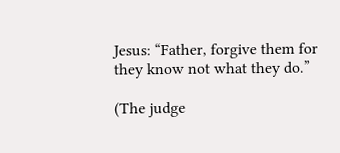Jesus: “Father, forgive them for they know not what they do.”

(The judge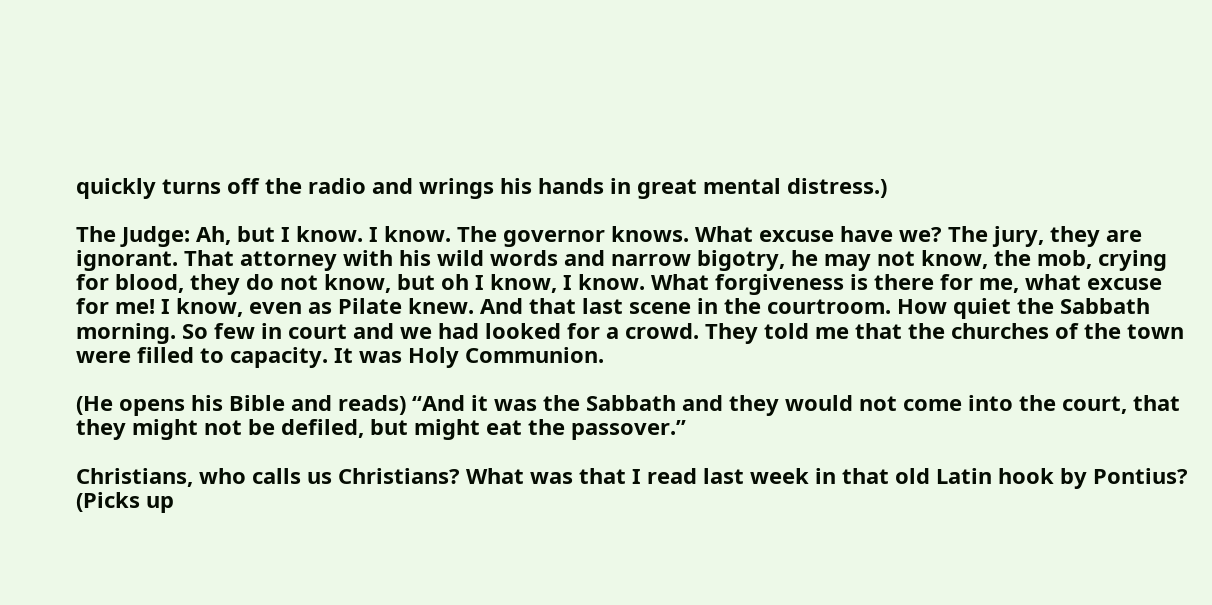quickly turns off the radio and wrings his hands in great mental distress.)

The Judge: Ah, but I know. I know. The governor knows. What excuse have we? The jury, they are ignorant. That attorney with his wild words and narrow bigotry, he may not know, the mob, crying for blood, they do not know, but oh I know, I know. What forgiveness is there for me, what excuse for me! I know, even as Pilate knew. And that last scene in the courtroom. How quiet the Sabbath morning. So few in court and we had looked for a crowd. They told me that the churches of the town were filled to capacity. It was Holy Communion.

(He opens his Bible and reads) “And it was the Sabbath and they would not come into the court, that they might not be defiled, but might eat the passover.”

Christians, who calls us Christians? What was that I read last week in that old Latin hook by Pontius? (Picks up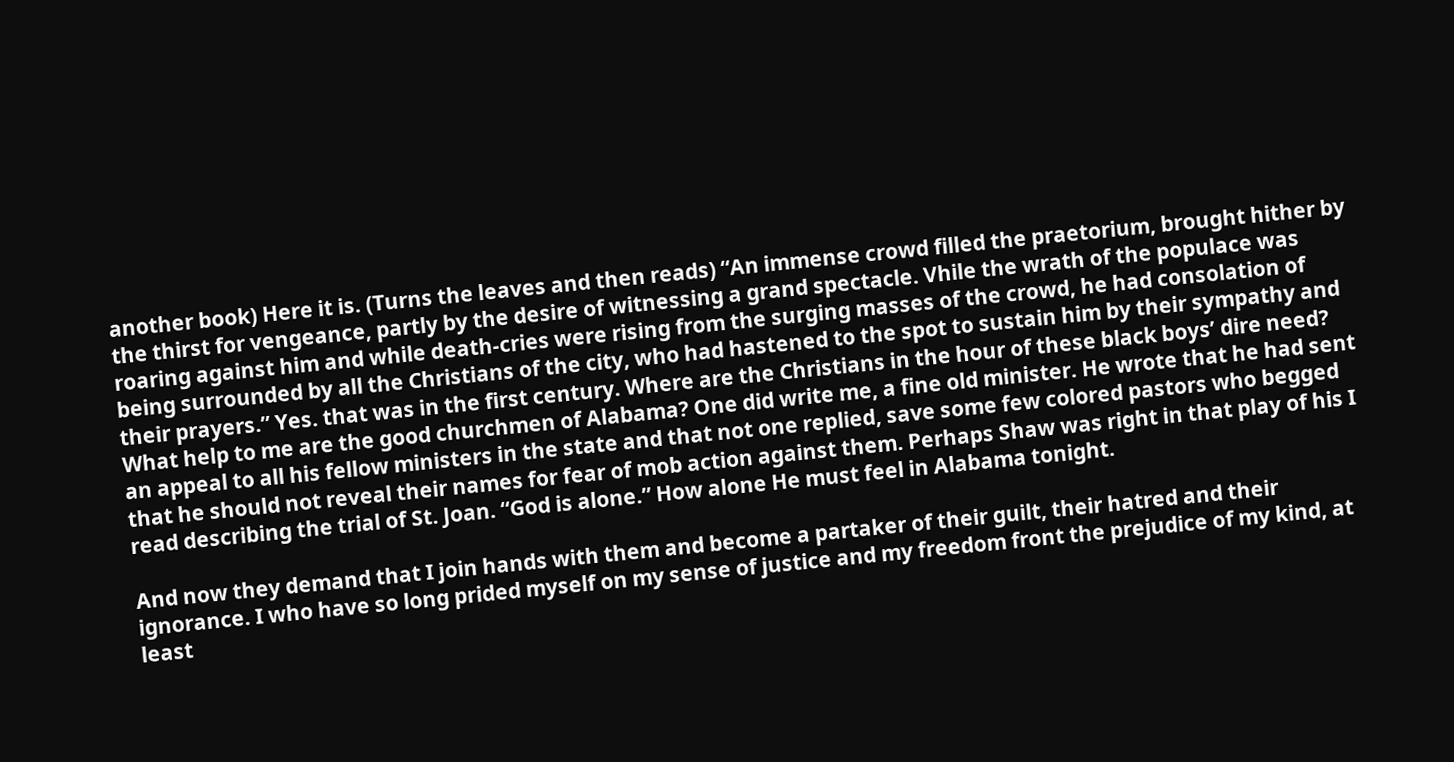another book) Here it is. (Turns the leaves and then reads) “An immense crowd filled the praetorium, brought hither by the thirst for vengeance, partly by the desire of witnessing a grand spectacle. Vhile the wrath of the populace was roaring against him and while death-cries were rising from the surging masses of the crowd, he had consolation of being surrounded by all the Christians of the city, who had hastened to the spot to sustain him by their sympathy and their prayers.” Yes. that was in the first century. Where are the Christians in the hour of these black boys’ dire need? What help to me are the good churchmen of Alabama? One did write me, a fine old minister. He wrote that he had sent an appeal to all his fellow ministers in the state and that not one replied, save some few colored pastors who begged that he should not reveal their names for fear of mob action against them. Perhaps Shaw was right in that play of his I read describing the trial of St. Joan. “God is alone.” How alone He must feel in Alabama tonight.

And now they demand that I join hands with them and become a partaker of their guilt, their hatred and their ignorance. I who have so long prided myself on my sense of justice and my freedom front the prejudice of my kind, at least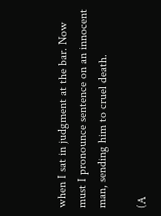when I sat in judgment at the bar. Now must I pronounce sentence on an innocent man, sending him to cruel death.

(A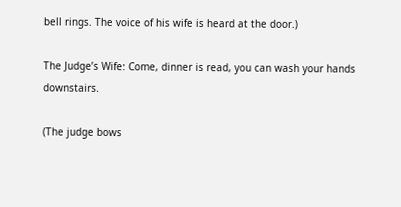bell rings. The voice of his wife is heard at the door.)

The Judge’s Wife: Come, dinner is read, you can wash your hands downstairs.

(The judge bows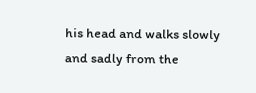his head and walks slowly and sadly from the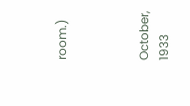room.)



October, 1933